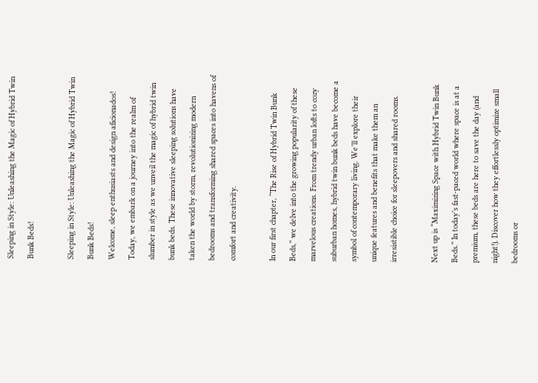Sleeping in Style: Unleashing the Magic of Hybrid Twin Bunk Beds!

Sleeping in Style: Unleashing the Magic of Hybrid Twin Bunk Beds!
Welcome, sleep enthusiasts and design aficionados! Today, we embark on a journey into the realm of slumber in style as we unveil the magic of hybrid twin bunk beds. These innovative sleeping solutions have taken the world by storm, revolutionizing modern bedrooms and transforming shared spaces into havens of comfort and creativity.

In our first chapter, “The Rise of Hybrid Twin Bunk Beds,” we delve into the growing popularity of these marvelous creations. From trendy urban lofts to cozy suburban homes, hybrid twin bunk beds have become a symbol of contemporary living. We’ll explore their unique features and benefits that make them an irresistible choice for sleepovers and shared rooms.

Next up is “Maximizing Space with Hybrid Twin Bunk Beds.” In today’s fast-paced world where space is at a premium, these beds are here to save the day (and night!). Discover how they effortlessly optimize small bedrooms or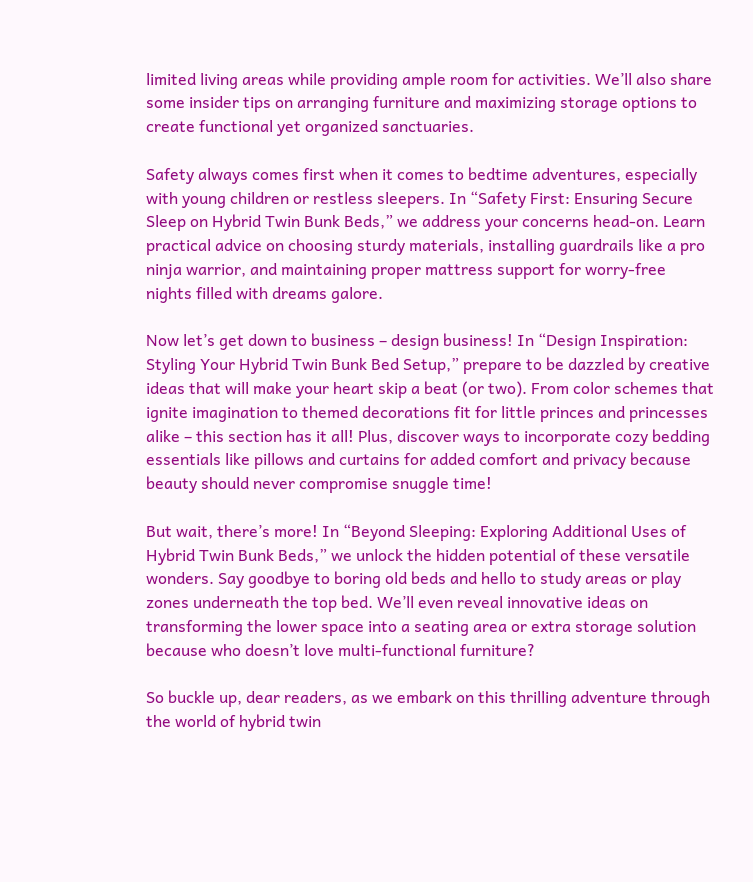limited living areas while providing ample room for activities. We’ll also share some insider tips on arranging furniture and maximizing storage options to create functional yet organized sanctuaries.

Safety always comes first when it comes to bedtime adventures, especially with young children or restless sleepers. In “Safety First: Ensuring Secure Sleep on Hybrid Twin Bunk Beds,” we address your concerns head-on. Learn practical advice on choosing sturdy materials, installing guardrails like a pro ninja warrior, and maintaining proper mattress support for worry-free nights filled with dreams galore.

Now let’s get down to business – design business! In “Design Inspiration: Styling Your Hybrid Twin Bunk Bed Setup,” prepare to be dazzled by creative ideas that will make your heart skip a beat (or two). From color schemes that ignite imagination to themed decorations fit for little princes and princesses alike – this section has it all! Plus, discover ways to incorporate cozy bedding essentials like pillows and curtains for added comfort and privacy because beauty should never compromise snuggle time!

But wait, there’s more! In “Beyond Sleeping: Exploring Additional Uses of Hybrid Twin Bunk Beds,” we unlock the hidden potential of these versatile wonders. Say goodbye to boring old beds and hello to study areas or play zones underneath the top bed. We’ll even reveal innovative ideas on transforming the lower space into a seating area or extra storage solution because who doesn’t love multi-functional furniture?

So buckle up, dear readers, as we embark on this thrilling adventure through the world of hybrid twin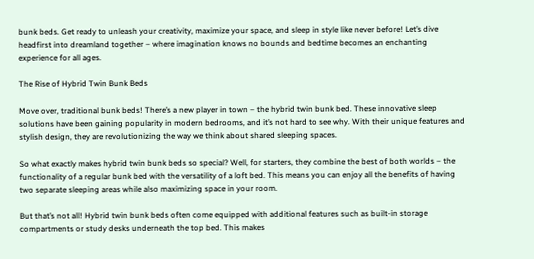bunk beds. Get ready to unleash your creativity, maximize your space, and sleep in style like never before! Let’s dive headfirst into dreamland together – where imagination knows no bounds and bedtime becomes an enchanting experience for all ages.

The Rise of Hybrid Twin Bunk Beds

Move over, traditional bunk beds! There’s a new player in town – the hybrid twin bunk bed. These innovative sleep solutions have been gaining popularity in modern bedrooms, and it’s not hard to see why. With their unique features and stylish design, they are revolutionizing the way we think about shared sleeping spaces.

So what exactly makes hybrid twin bunk beds so special? Well, for starters, they combine the best of both worlds – the functionality of a regular bunk bed with the versatility of a loft bed. This means you can enjoy all the benefits of having two separate sleeping areas while also maximizing space in your room.

But that’s not all! Hybrid twin bunk beds often come equipped with additional features such as built-in storage compartments or study desks underneath the top bed. This makes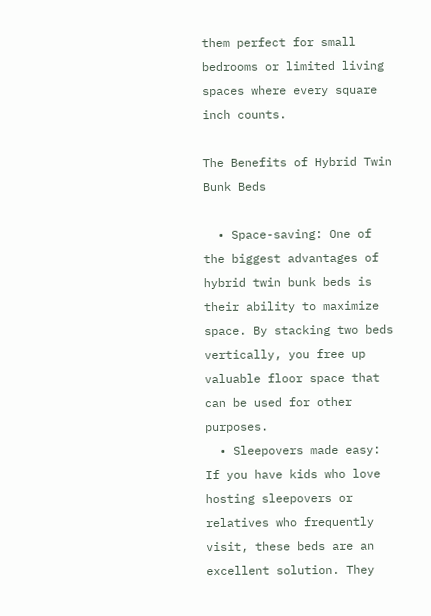them perfect for small bedrooms or limited living spaces where every square inch counts.

The Benefits of Hybrid Twin Bunk Beds

  • Space-saving: One of the biggest advantages of hybrid twin bunk beds is their ability to maximize space. By stacking two beds vertically, you free up valuable floor space that can be used for other purposes.
  • Sleepovers made easy: If you have kids who love hosting sleepovers or relatives who frequently visit, these beds are an excellent solution. They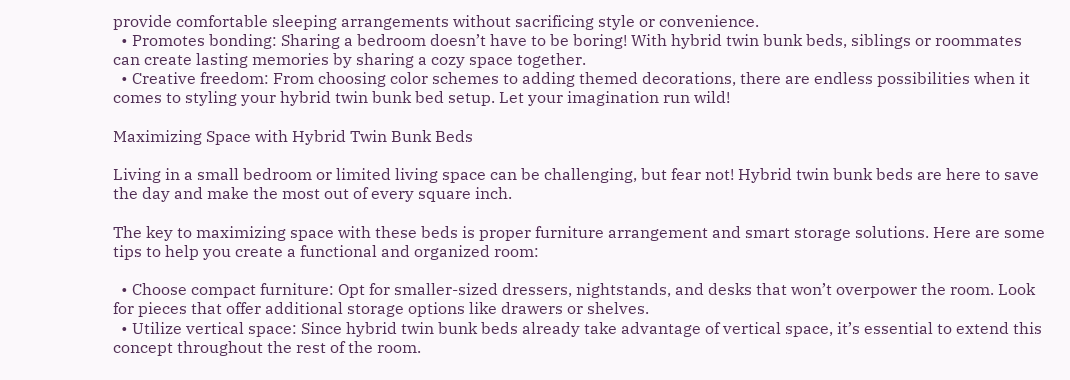provide comfortable sleeping arrangements without sacrificing style or convenience.
  • Promotes bonding: Sharing a bedroom doesn’t have to be boring! With hybrid twin bunk beds, siblings or roommates can create lasting memories by sharing a cozy space together.
  • Creative freedom: From choosing color schemes to adding themed decorations, there are endless possibilities when it comes to styling your hybrid twin bunk bed setup. Let your imagination run wild!

Maximizing Space with Hybrid Twin Bunk Beds

Living in a small bedroom or limited living space can be challenging, but fear not! Hybrid twin bunk beds are here to save the day and make the most out of every square inch.

The key to maximizing space with these beds is proper furniture arrangement and smart storage solutions. Here are some tips to help you create a functional and organized room:

  • Choose compact furniture: Opt for smaller-sized dressers, nightstands, and desks that won’t overpower the room. Look for pieces that offer additional storage options like drawers or shelves.
  • Utilize vertical space: Since hybrid twin bunk beds already take advantage of vertical space, it’s essential to extend this concept throughout the rest of the room.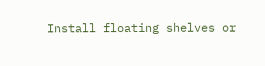Install floating shelves or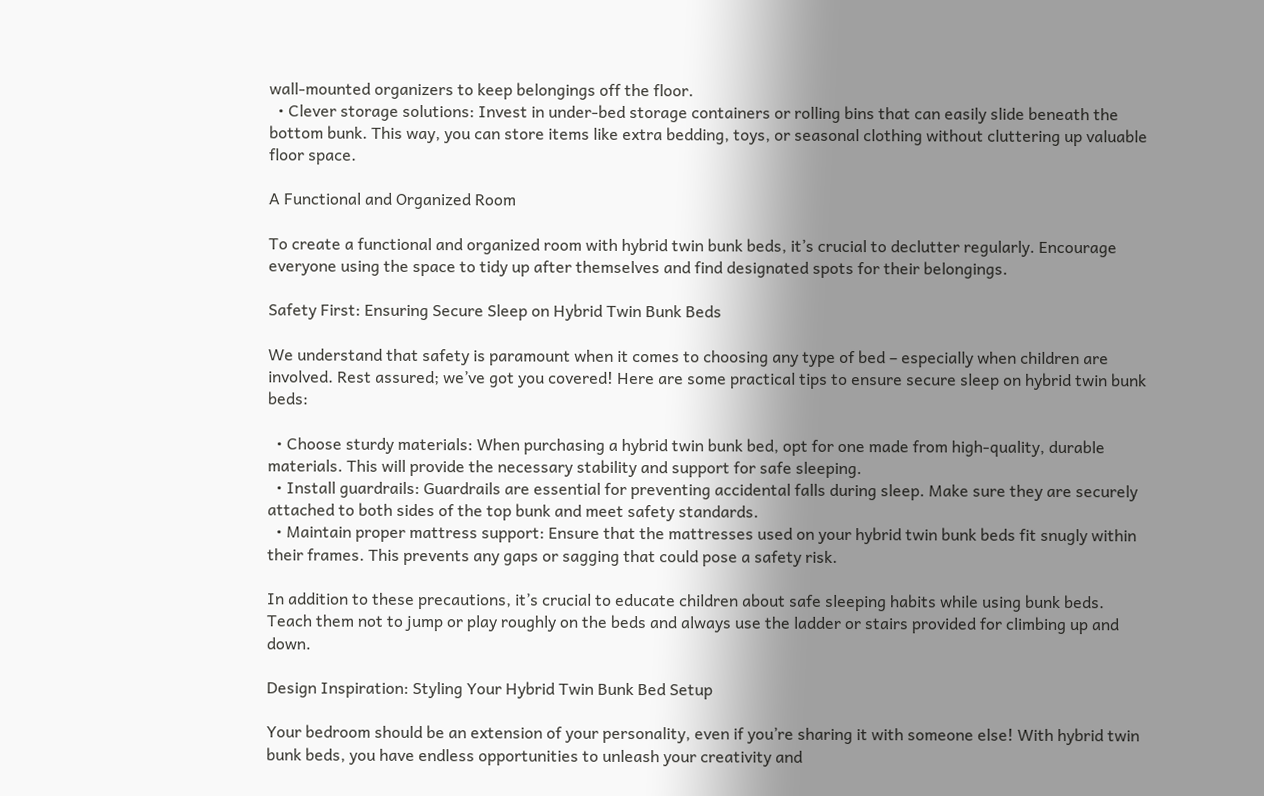wall-mounted organizers to keep belongings off the floor.
  • Clever storage solutions: Invest in under-bed storage containers or rolling bins that can easily slide beneath the bottom bunk. This way, you can store items like extra bedding, toys, or seasonal clothing without cluttering up valuable floor space.

A Functional and Organized Room

To create a functional and organized room with hybrid twin bunk beds, it’s crucial to declutter regularly. Encourage everyone using the space to tidy up after themselves and find designated spots for their belongings.

Safety First: Ensuring Secure Sleep on Hybrid Twin Bunk Beds

We understand that safety is paramount when it comes to choosing any type of bed – especially when children are involved. Rest assured; we’ve got you covered! Here are some practical tips to ensure secure sleep on hybrid twin bunk beds:

  • Choose sturdy materials: When purchasing a hybrid twin bunk bed, opt for one made from high-quality, durable materials. This will provide the necessary stability and support for safe sleeping.
  • Install guardrails: Guardrails are essential for preventing accidental falls during sleep. Make sure they are securely attached to both sides of the top bunk and meet safety standards.
  • Maintain proper mattress support: Ensure that the mattresses used on your hybrid twin bunk beds fit snugly within their frames. This prevents any gaps or sagging that could pose a safety risk.

In addition to these precautions, it’s crucial to educate children about safe sleeping habits while using bunk beds. Teach them not to jump or play roughly on the beds and always use the ladder or stairs provided for climbing up and down.

Design Inspiration: Styling Your Hybrid Twin Bunk Bed Setup

Your bedroom should be an extension of your personality, even if you’re sharing it with someone else! With hybrid twin bunk beds, you have endless opportunities to unleash your creativity and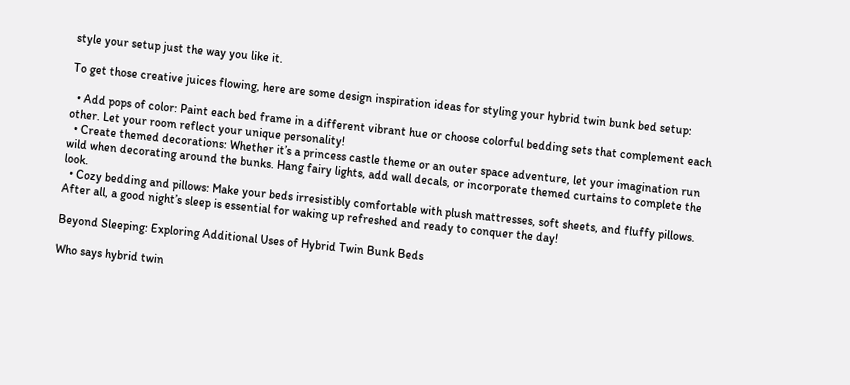style your setup just the way you like it.

To get those creative juices flowing, here are some design inspiration ideas for styling your hybrid twin bunk bed setup:

  • Add pops of color: Paint each bed frame in a different vibrant hue or choose colorful bedding sets that complement each other. Let your room reflect your unique personality!
  • Create themed decorations: Whether it’s a princess castle theme or an outer space adventure, let your imagination run wild when decorating around the bunks. Hang fairy lights, add wall decals, or incorporate themed curtains to complete the look.
  • Cozy bedding and pillows: Make your beds irresistibly comfortable with plush mattresses, soft sheets, and fluffy pillows. After all, a good night’s sleep is essential for waking up refreshed and ready to conquer the day!

Beyond Sleeping: Exploring Additional Uses of Hybrid Twin Bunk Beds

Who says hybrid twin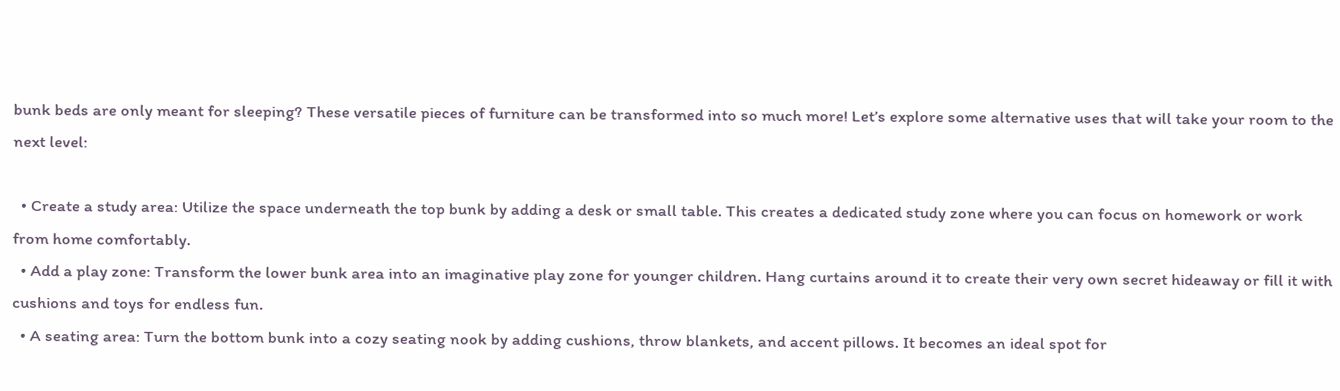bunk beds are only meant for sleeping? These versatile pieces of furniture can be transformed into so much more! Let’s explore some alternative uses that will take your room to the next level:

  • Create a study area: Utilize the space underneath the top bunk by adding a desk or small table. This creates a dedicated study zone where you can focus on homework or work from home comfortably.
  • Add a play zone: Transform the lower bunk area into an imaginative play zone for younger children. Hang curtains around it to create their very own secret hideaway or fill it with cushions and toys for endless fun.
  • A seating area: Turn the bottom bunk into a cozy seating nook by adding cushions, throw blankets, and accent pillows. It becomes an ideal spot for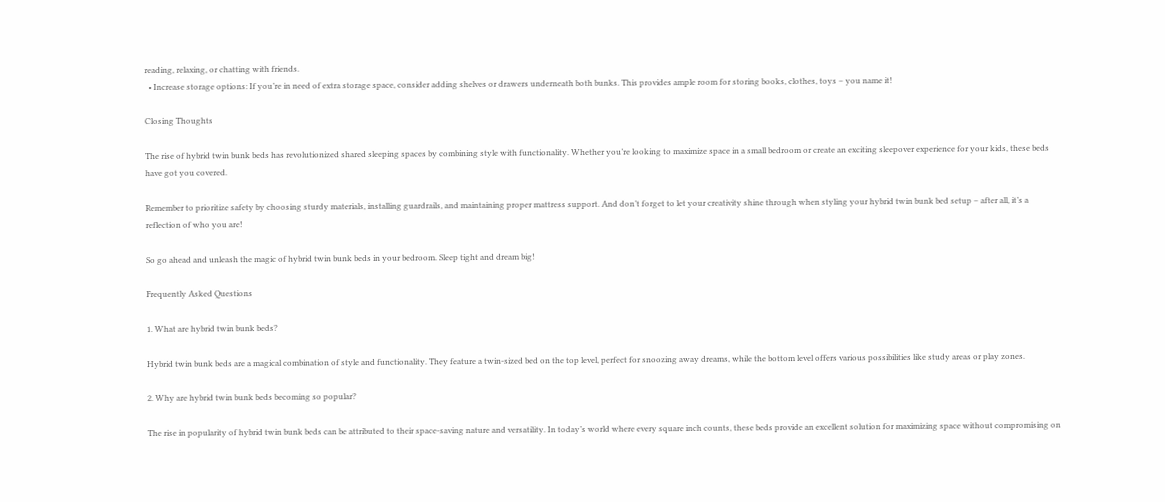reading, relaxing, or chatting with friends.
  • Increase storage options: If you’re in need of extra storage space, consider adding shelves or drawers underneath both bunks. This provides ample room for storing books, clothes, toys – you name it!

Closing Thoughts

The rise of hybrid twin bunk beds has revolutionized shared sleeping spaces by combining style with functionality. Whether you’re looking to maximize space in a small bedroom or create an exciting sleepover experience for your kids, these beds have got you covered.

Remember to prioritize safety by choosing sturdy materials, installing guardrails, and maintaining proper mattress support. And don’t forget to let your creativity shine through when styling your hybrid twin bunk bed setup – after all, it’s a reflection of who you are!

So go ahead and unleash the magic of hybrid twin bunk beds in your bedroom. Sleep tight and dream big!

Frequently Asked Questions

1. What are hybrid twin bunk beds?

Hybrid twin bunk beds are a magical combination of style and functionality. They feature a twin-sized bed on the top level, perfect for snoozing away dreams, while the bottom level offers various possibilities like study areas or play zones.

2. Why are hybrid twin bunk beds becoming so popular?

The rise in popularity of hybrid twin bunk beds can be attributed to their space-saving nature and versatility. In today’s world where every square inch counts, these beds provide an excellent solution for maximizing space without compromising on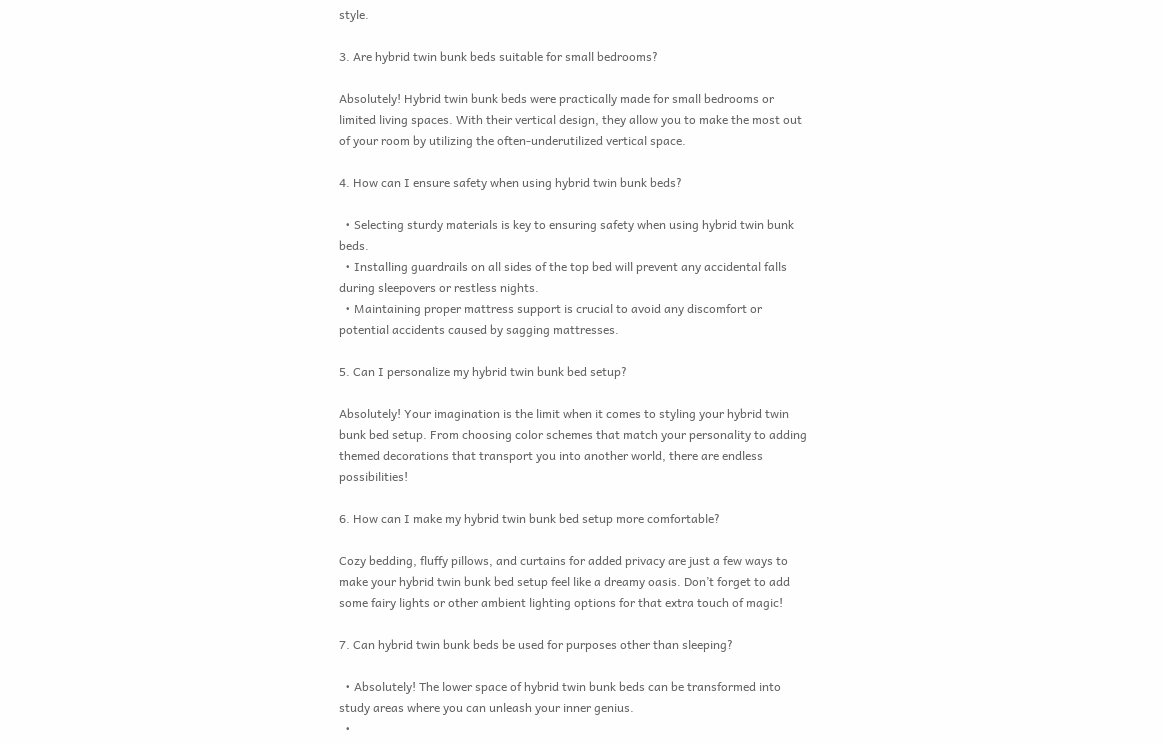style.

3. Are hybrid twin bunk beds suitable for small bedrooms?

Absolutely! Hybrid twin bunk beds were practically made for small bedrooms or limited living spaces. With their vertical design, they allow you to make the most out of your room by utilizing the often-underutilized vertical space.

4. How can I ensure safety when using hybrid twin bunk beds?

  • Selecting sturdy materials is key to ensuring safety when using hybrid twin bunk beds.
  • Installing guardrails on all sides of the top bed will prevent any accidental falls during sleepovers or restless nights.
  • Maintaining proper mattress support is crucial to avoid any discomfort or potential accidents caused by sagging mattresses.

5. Can I personalize my hybrid twin bunk bed setup?

Absolutely! Your imagination is the limit when it comes to styling your hybrid twin bunk bed setup. From choosing color schemes that match your personality to adding themed decorations that transport you into another world, there are endless possibilities!

6. How can I make my hybrid twin bunk bed setup more comfortable?

Cozy bedding, fluffy pillows, and curtains for added privacy are just a few ways to make your hybrid twin bunk bed setup feel like a dreamy oasis. Don’t forget to add some fairy lights or other ambient lighting options for that extra touch of magic!

7. Can hybrid twin bunk beds be used for purposes other than sleeping?

  • Absolutely! The lower space of hybrid twin bunk beds can be transformed into study areas where you can unleash your inner genius.
  •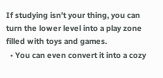If studying isn’t your thing, you can turn the lower level into a play zone filled with toys and games.
  • You can even convert it into a cozy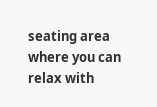seating area where you can relax with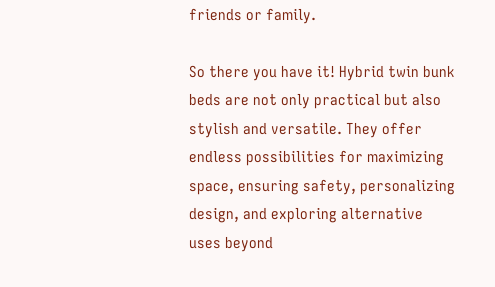friends or family.

So there you have it! Hybrid twin bunk beds are not only practical but also stylish and versatile. They offer endless possibilities for maximizing space, ensuring safety, personalizing design, and exploring alternative uses beyond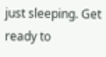just sleeping. Get ready to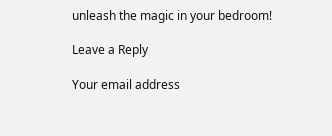unleash the magic in your bedroom!

Leave a Reply

Your email address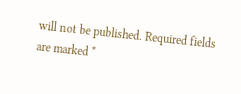will not be published. Required fields are marked *